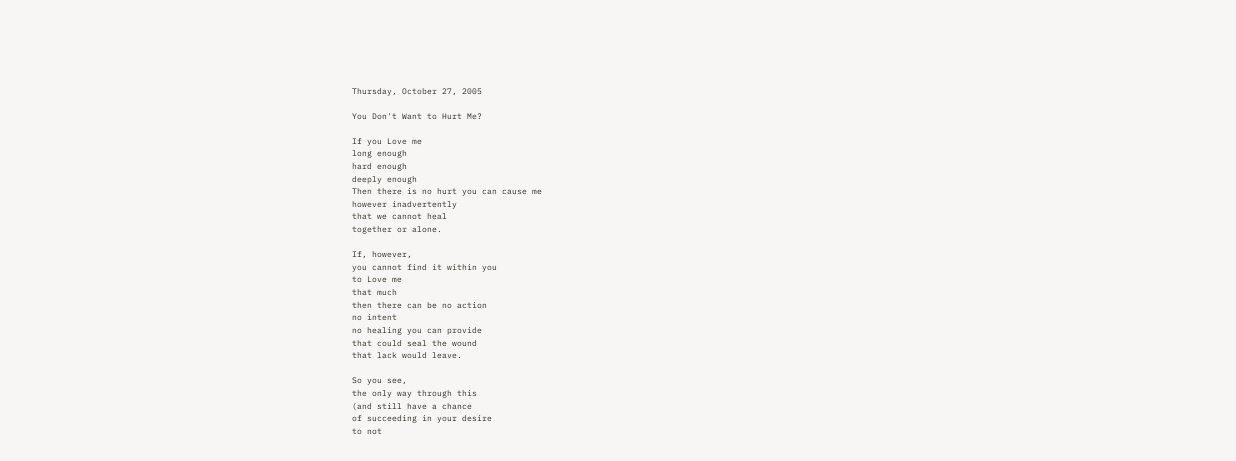Thursday, October 27, 2005

You Don't Want to Hurt Me?

If you Love me
long enough
hard enough
deeply enough
Then there is no hurt you can cause me
however inadvertently
that we cannot heal
together or alone.

If, however,
you cannot find it within you
to Love me
that much
then there can be no action
no intent
no healing you can provide
that could seal the wound
that lack would leave.

So you see,
the only way through this
(and still have a chance
of succeeding in your desire
to not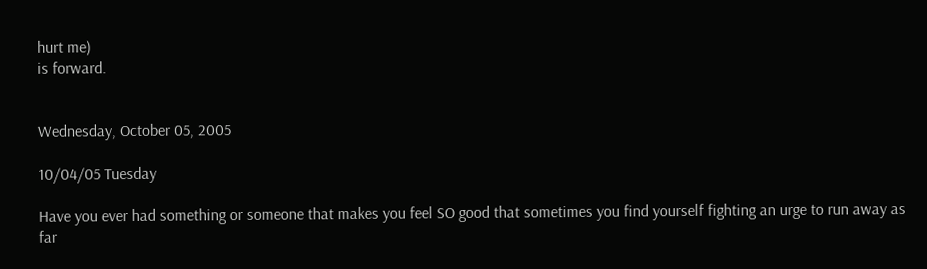hurt me)
is forward.


Wednesday, October 05, 2005

10/04/05 Tuesday

Have you ever had something or someone that makes you feel SO good that sometimes you find yourself fighting an urge to run away as far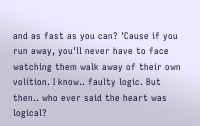and as fast as you can? 'Cause if you run away, you'll never have to face watching them walk away of their own volition. I know.. faulty logic. But then.. who ever said the heart was logical?